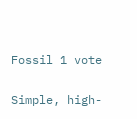Fossil 1 vote

Simple, high-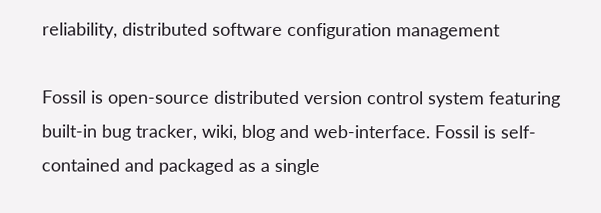reliability, distributed software configuration management

Fossil is open-source distributed version control system featuring built-in bug tracker, wiki, blog and web-interface. Fossil is self-contained and packaged as a single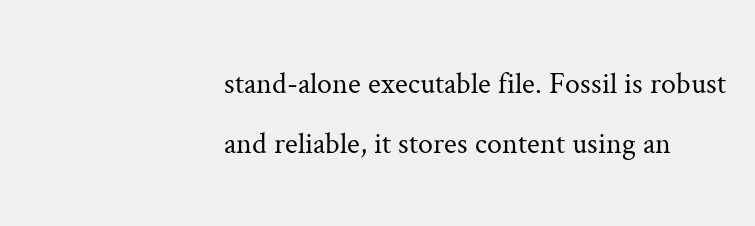stand-alone executable file. Fossil is robust and reliable, it stores content using an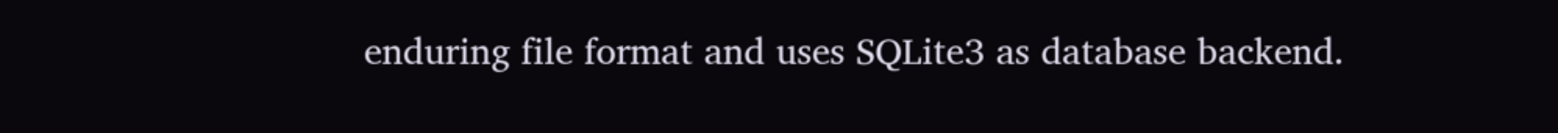enduring file format and uses SQLite3 as database backend.